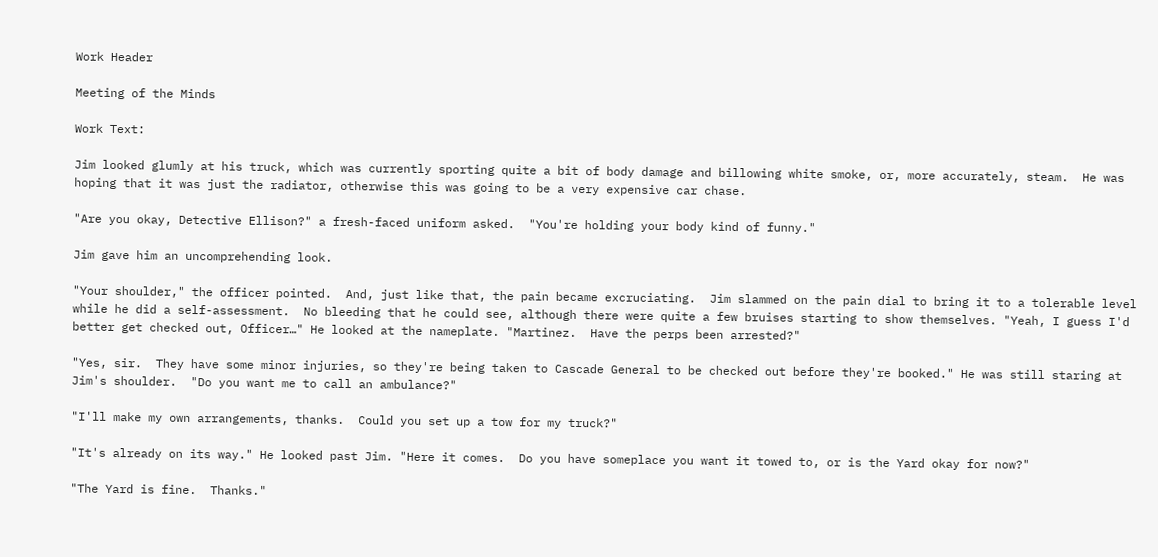Work Header

Meeting of the Minds

Work Text:

Jim looked glumly at his truck, which was currently sporting quite a bit of body damage and billowing white smoke, or, more accurately, steam.  He was hoping that it was just the radiator, otherwise this was going to be a very expensive car chase.

"Are you okay, Detective Ellison?" a fresh-faced uniform asked.  "You're holding your body kind of funny."

Jim gave him an uncomprehending look.

"Your shoulder," the officer pointed.  And, just like that, the pain became excruciating.  Jim slammed on the pain dial to bring it to a tolerable level while he did a self-assessment.  No bleeding that he could see, although there were quite a few bruises starting to show themselves. "Yeah, I guess I'd better get checked out, Officer…" He looked at the nameplate. "Martinez.  Have the perps been arrested?"

"Yes, sir.  They have some minor injuries, so they're being taken to Cascade General to be checked out before they're booked." He was still staring at Jim's shoulder.  "Do you want me to call an ambulance?"

"I'll make my own arrangements, thanks.  Could you set up a tow for my truck?"

"It's already on its way." He looked past Jim. "Here it comes.  Do you have someplace you want it towed to, or is the Yard okay for now?"

"The Yard is fine.  Thanks."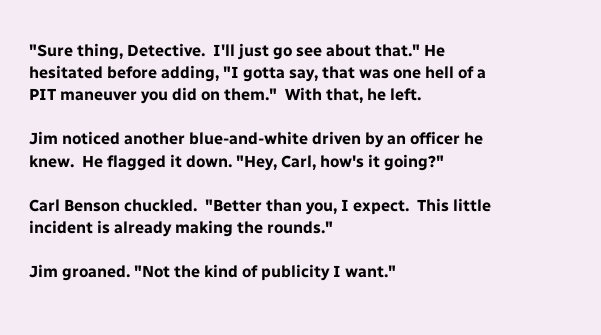"Sure thing, Detective.  I'll just go see about that." He hesitated before adding, "I gotta say, that was one hell of a PIT maneuver you did on them."  With that, he left.

Jim noticed another blue-and-white driven by an officer he knew.  He flagged it down. "Hey, Carl, how's it going?"

Carl Benson chuckled.  "Better than you, I expect.  This little incident is already making the rounds."

Jim groaned. "Not the kind of publicity I want."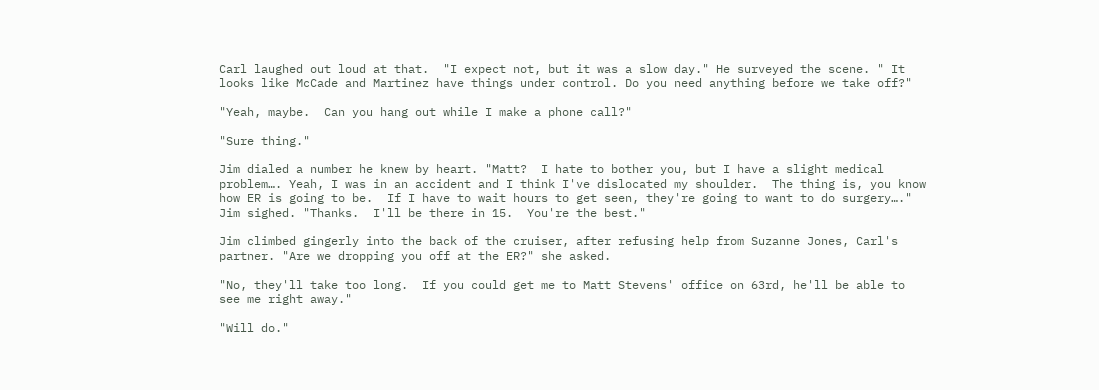Carl laughed out loud at that.  "I expect not, but it was a slow day." He surveyed the scene. " It looks like McCade and Martinez have things under control. Do you need anything before we take off?"

"Yeah, maybe.  Can you hang out while I make a phone call?"

"Sure thing."

Jim dialed a number he knew by heart. "Matt?  I hate to bother you, but I have a slight medical problem…. Yeah, I was in an accident and I think I've dislocated my shoulder.  The thing is, you know how ER is going to be.  If I have to wait hours to get seen, they're going to want to do surgery…." Jim sighed. "Thanks.  I'll be there in 15.  You're the best."

Jim climbed gingerly into the back of the cruiser, after refusing help from Suzanne Jones, Carl's partner. "Are we dropping you off at the ER?" she asked.

"No, they'll take too long.  If you could get me to Matt Stevens' office on 63rd, he'll be able to see me right away."

"Will do."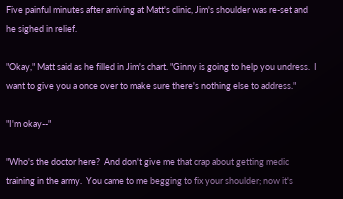Five painful minutes after arriving at Matt's clinic, Jim's shoulder was re-set and he sighed in relief.

"Okay," Matt said as he filled in Jim's chart. "Ginny is going to help you undress.  I want to give you a once over to make sure there's nothing else to address."

"I'm okay--"

"Who's the doctor here?  And don't give me that crap about getting medic training in the army.  You came to me begging to fix your shoulder; now it's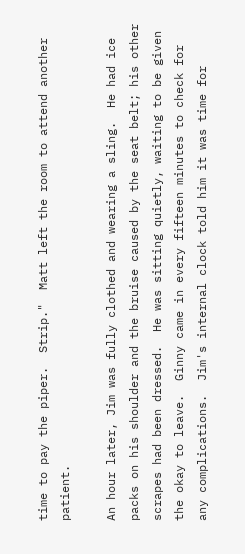time to pay the piper.  Strip."  Matt left the room to attend another patient.

An hour later, Jim was fully clothed and wearing a sling.  He had ice packs on his shoulder and the bruise caused by the seat belt; his other scrapes had been dressed.  He was sitting quietly, waiting to be given the okay to leave.  Ginny came in every fifteen minutes to check for any complications.  Jim's internal clock told him it was time for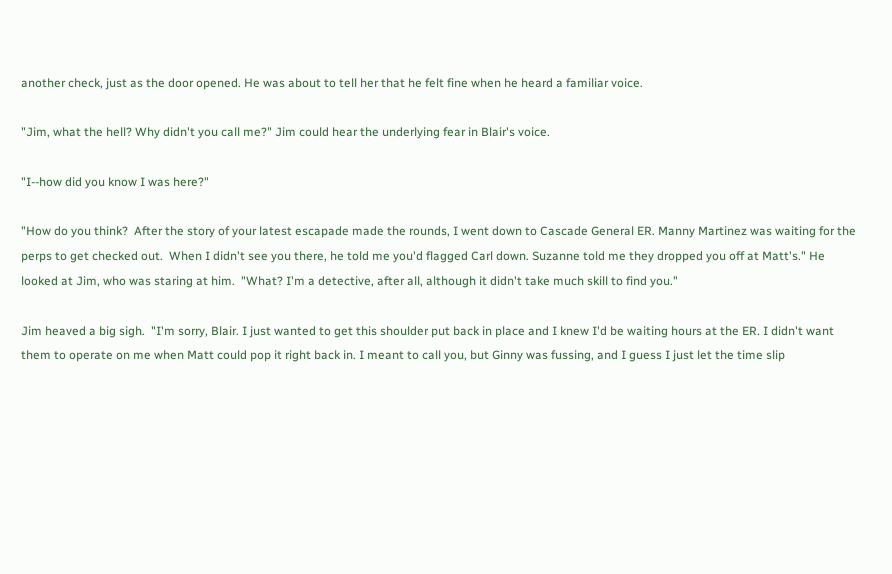another check, just as the door opened. He was about to tell her that he felt fine when he heard a familiar voice.

"Jim, what the hell? Why didn't you call me?" Jim could hear the underlying fear in Blair's voice.

"I--how did you know I was here?"

"How do you think?  After the story of your latest escapade made the rounds, I went down to Cascade General ER. Manny Martinez was waiting for the perps to get checked out.  When I didn't see you there, he told me you'd flagged Carl down. Suzanne told me they dropped you off at Matt's." He looked at Jim, who was staring at him.  "What? I'm a detective, after all, although it didn't take much skill to find you."

Jim heaved a big sigh.  "I'm sorry, Blair. I just wanted to get this shoulder put back in place and I knew I'd be waiting hours at the ER. I didn't want them to operate on me when Matt could pop it right back in. I meant to call you, but Ginny was fussing, and I guess I just let the time slip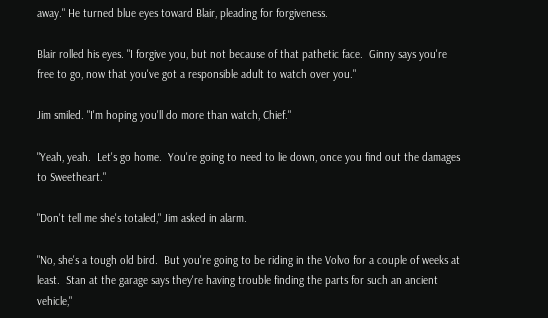away." He turned blue eyes toward Blair, pleading for forgiveness.

Blair rolled his eyes. "I forgive you, but not because of that pathetic face.  Ginny says you're free to go, now that you've got a responsible adult to watch over you."

Jim smiled. "I'm hoping you'll do more than watch, Chief."

"Yeah, yeah.  Let's go home.  You're going to need to lie down, once you find out the damages to Sweetheart."

"Don't tell me she's totaled," Jim asked in alarm.

"No, she's a tough old bird.  But you're going to be riding in the Volvo for a couple of weeks at least.  Stan at the garage says they're having trouble finding the parts for such an ancient vehicle,"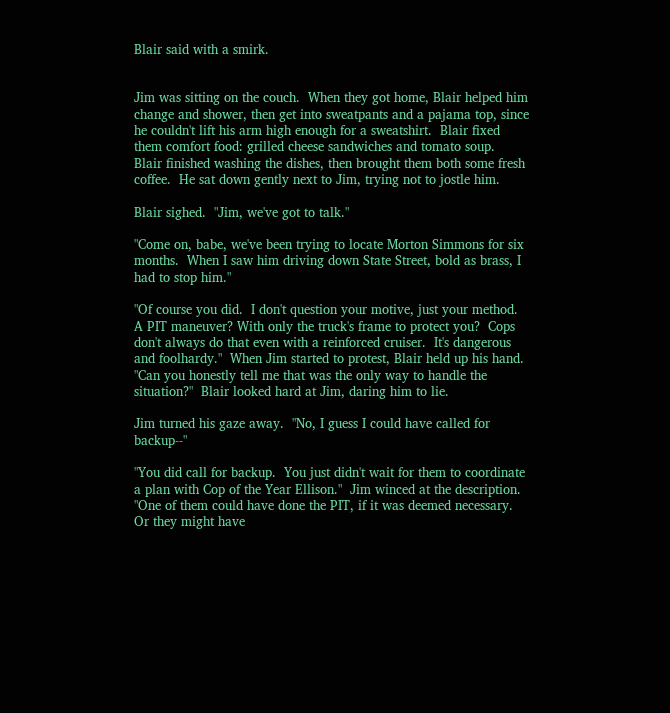Blair said with a smirk.


Jim was sitting on the couch.  When they got home, Blair helped him change and shower, then get into sweatpants and a pajama top, since he couldn't lift his arm high enough for a sweatshirt.  Blair fixed them comfort food: grilled cheese sandwiches and tomato soup.  Blair finished washing the dishes, then brought them both some fresh coffee.  He sat down gently next to Jim, trying not to jostle him.

Blair sighed.  "Jim, we've got to talk."

"Come on, babe, we've been trying to locate Morton Simmons for six months.  When I saw him driving down State Street, bold as brass, I had to stop him."

"Of course you did.  I don't question your motive, just your method.  A PIT maneuver? With only the truck's frame to protect you?  Cops don't always do that even with a reinforced cruiser.  It's dangerous and foolhardy."  When Jim started to protest, Blair held up his hand. "Can you honestly tell me that was the only way to handle the situation?"  Blair looked hard at Jim, daring him to lie.

Jim turned his gaze away.  "No, I guess I could have called for backup--"

"You did call for backup.  You just didn't wait for them to coordinate a plan with Cop of the Year Ellison."  Jim winced at the description. "One of them could have done the PIT, if it was deemed necessary. Or they might have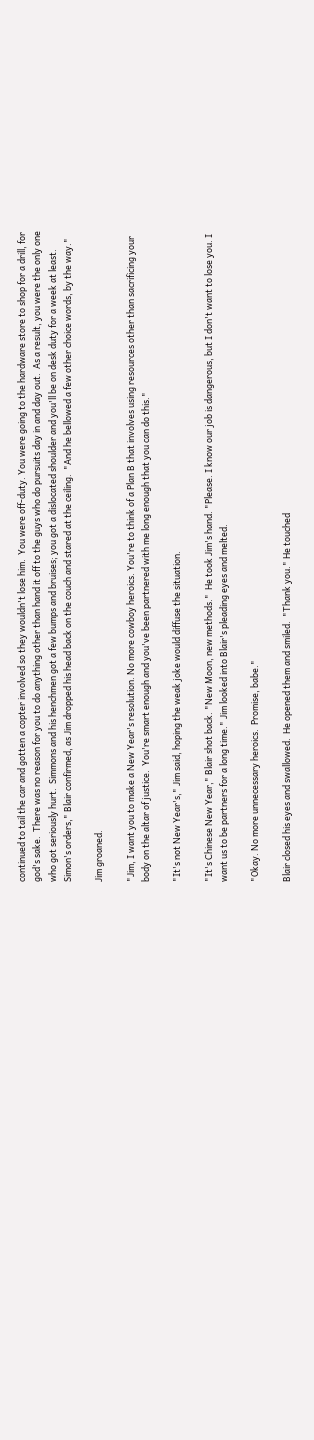continued to tail the car and gotten a copter involved so they wouldn't lose him.  You were off-duty. You were going to the hardware store to shop for a drill, for god's sake.  There was no reason for you to do anything other than hand it off to the guys who do pursuits day in and day out.  As a result, you were the only one who got seriously hurt.  Simmons and his henchmen got a few bumps and bruises; you got a dislocated shoulder and you'll be on desk duty for a week at least. Simon's orders," Blair confirmed, as Jim dropped his head back on the couch and stared at the ceiling.  "And he bellowed a few other choice words, by the way."

Jim groaned.

"Jim, I want you to make a New Year's resolution. No more cowboy heroics. You're to think of a Plan B that involves using resources other than sacrificing your body on the altar of justice.  You're smart enough and you've been partnered with me long enough that you can do this."

"It's not New Year's," Jim said, hoping the weak joke would diffuse the situation.

"It's Chinese New Year," Blair shot back. "New Moon, new methods."  He took Jim's hand. "Please. I know our job is dangerous, but I don't want to lose you. I want us to be partners for a long time." Jim looked into Blair's pleading eyes and melted.

"Okay. No more unnecessary heroics.  Promise, babe."

Blair closed his eyes and swallowed.  He opened them and smiled.  "Thank you." He touched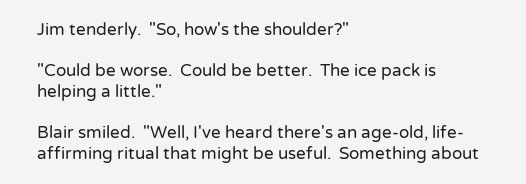Jim tenderly.  "So, how's the shoulder?"

"Could be worse.  Could be better.  The ice pack is helping a little."

Blair smiled.  "Well, I've heard there's an age-old, life-affirming ritual that might be useful.  Something about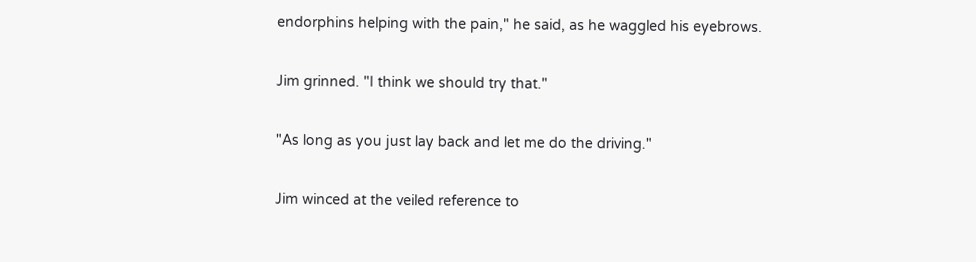endorphins helping with the pain," he said, as he waggled his eyebrows.

Jim grinned. "I think we should try that."

"As long as you just lay back and let me do the driving."

Jim winced at the veiled reference to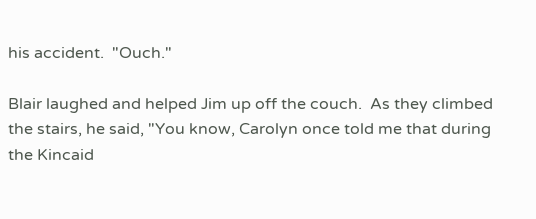his accident.  "Ouch."

Blair laughed and helped Jim up off the couch.  As they climbed the stairs, he said, "You know, Carolyn once told me that during the Kincaid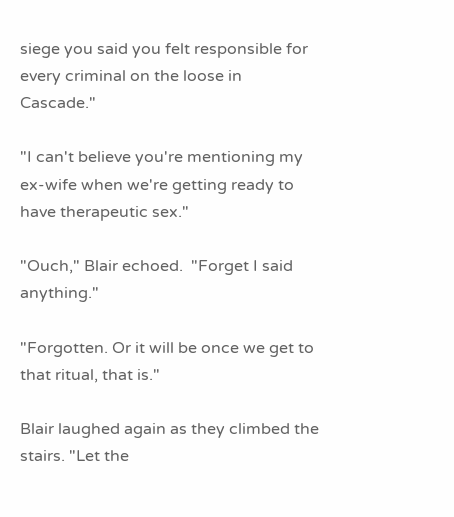siege you said you felt responsible for every criminal on the loose in Cascade."

"I can't believe you're mentioning my ex-wife when we're getting ready to have therapeutic sex."

"Ouch," Blair echoed.  "Forget I said anything."

"Forgotten. Or it will be once we get to that ritual, that is."

Blair laughed again as they climbed the stairs. "Let the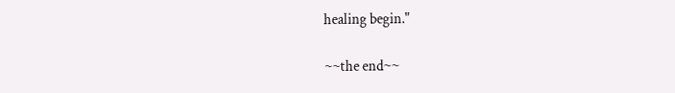healing begin."

~~the end~~